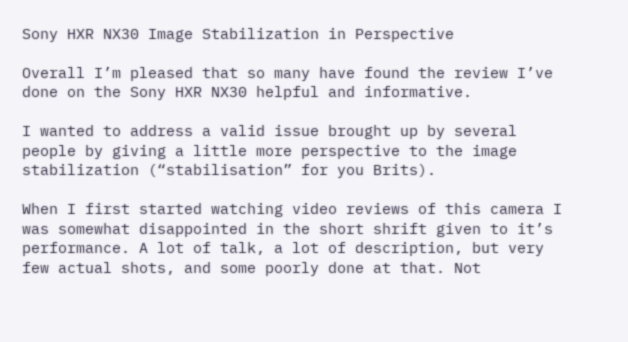Sony HXR NX30 Image Stabilization in Perspective

Overall I’m pleased that so many have found the review I’ve done on the Sony HXR NX30 helpful and informative.

I wanted to address a valid issue brought up by several people by giving a little more perspective to the image stabilization (“stabilisation” for you Brits).

When I first started watching video reviews of this camera I was somewhat disappointed in the short shrift given to it’s performance. A lot of talk, a lot of description, but very few actual shots, and some poorly done at that. Not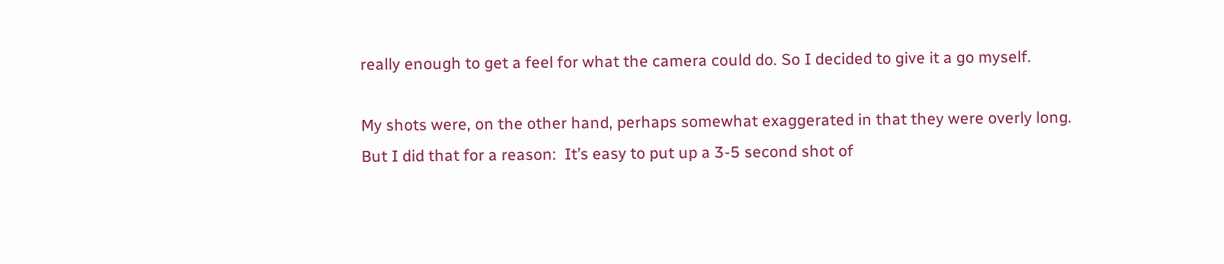really enough to get a feel for what the camera could do. So I decided to give it a go myself.

My shots were, on the other hand, perhaps somewhat exaggerated in that they were overly long.  But I did that for a reason:  It’s easy to put up a 3-5 second shot of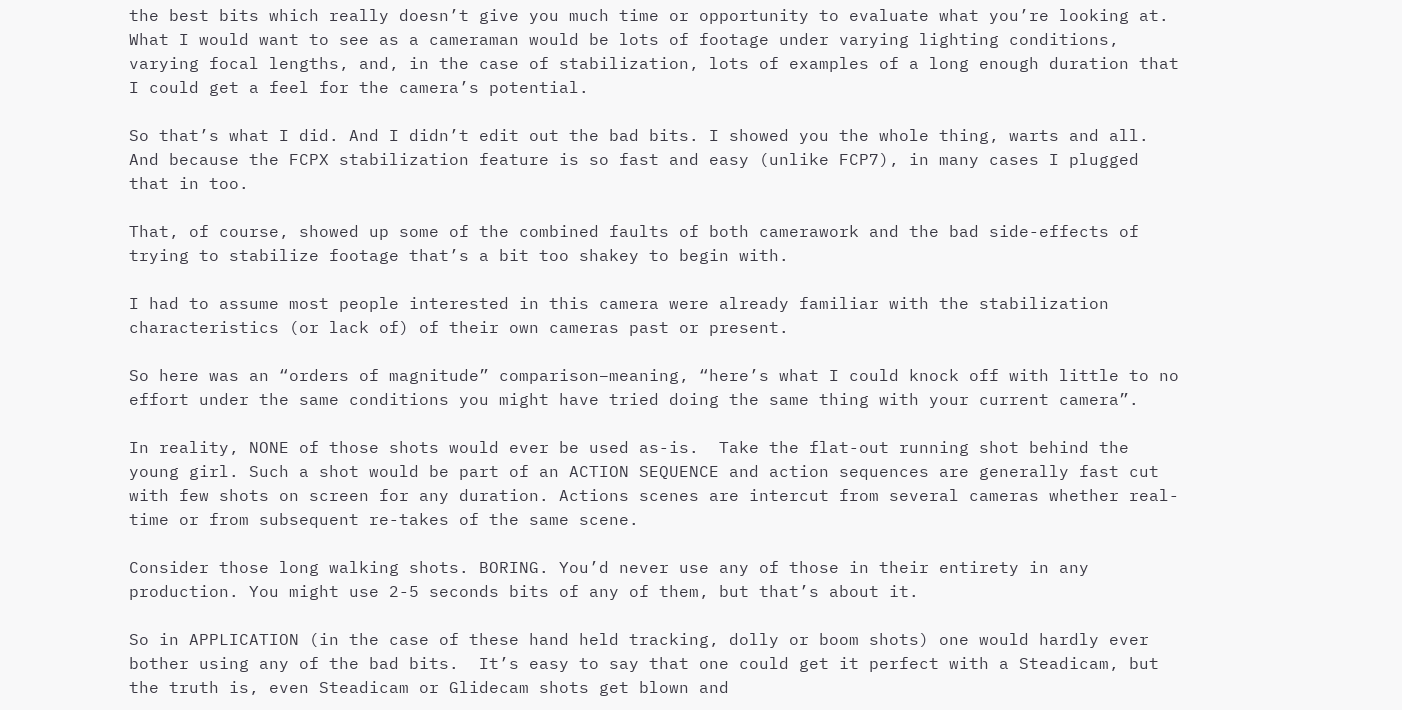the best bits which really doesn’t give you much time or opportunity to evaluate what you’re looking at. What I would want to see as a cameraman would be lots of footage under varying lighting conditions, varying focal lengths, and, in the case of stabilization, lots of examples of a long enough duration that I could get a feel for the camera’s potential.

So that’s what I did. And I didn’t edit out the bad bits. I showed you the whole thing, warts and all.  And because the FCPX stabilization feature is so fast and easy (unlike FCP7), in many cases I plugged that in too.

That, of course, showed up some of the combined faults of both camerawork and the bad side-effects of trying to stabilize footage that’s a bit too shakey to begin with.

I had to assume most people interested in this camera were already familiar with the stabilization characteristics (or lack of) of their own cameras past or present.

So here was an “orders of magnitude” comparison–meaning, “here’s what I could knock off with little to no effort under the same conditions you might have tried doing the same thing with your current camera”.

In reality, NONE of those shots would ever be used as-is.  Take the flat-out running shot behind the young girl. Such a shot would be part of an ACTION SEQUENCE and action sequences are generally fast cut with few shots on screen for any duration. Actions scenes are intercut from several cameras whether real-time or from subsequent re-takes of the same scene.

Consider those long walking shots. BORING. You’d never use any of those in their entirety in any production. You might use 2-5 seconds bits of any of them, but that’s about it.

So in APPLICATION (in the case of these hand held tracking, dolly or boom shots) one would hardly ever bother using any of the bad bits.  It’s easy to say that one could get it perfect with a Steadicam, but the truth is, even Steadicam or Glidecam shots get blown and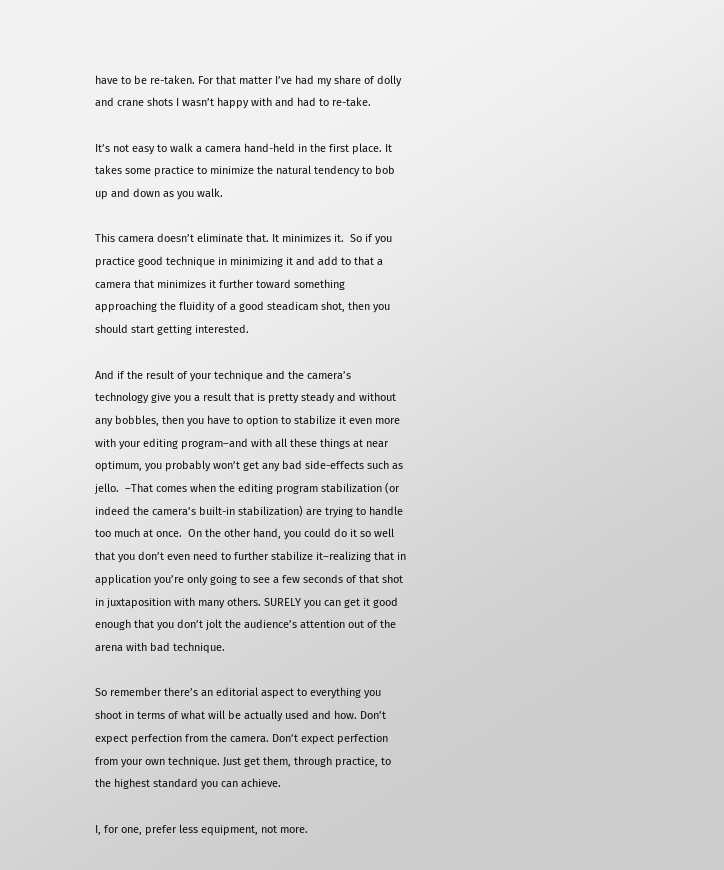have to be re-taken. For that matter I’ve had my share of dolly and crane shots I wasn’t happy with and had to re-take.

It’s not easy to walk a camera hand-held in the first place. It takes some practice to minimize the natural tendency to bob up and down as you walk.

This camera doesn’t eliminate that. It minimizes it.  So if you practice good technique in minimizing it and add to that a camera that minimizes it further toward something approaching the fluidity of a good steadicam shot, then you should start getting interested.

And if the result of your technique and the camera’s technology give you a result that is pretty steady and without any bobbles, then you have to option to stabilize it even more with your editing program–and with all these things at near optimum, you probably won’t get any bad side-effects such as jello.  –That comes when the editing program stabilization (or indeed the camera’s built-in stabilization) are trying to handle too much at once.  On the other hand, you could do it so well that you don’t even need to further stabilize it–realizing that in application you’re only going to see a few seconds of that shot in juxtaposition with many others. SURELY you can get it good enough that you don’t jolt the audience’s attention out of the arena with bad technique.

So remember there’s an editorial aspect to everything you shoot in terms of what will be actually used and how. Don’t expect perfection from the camera. Don’t expect perfection from your own technique. Just get them, through practice, to the highest standard you can achieve.

I, for one, prefer less equipment, not more.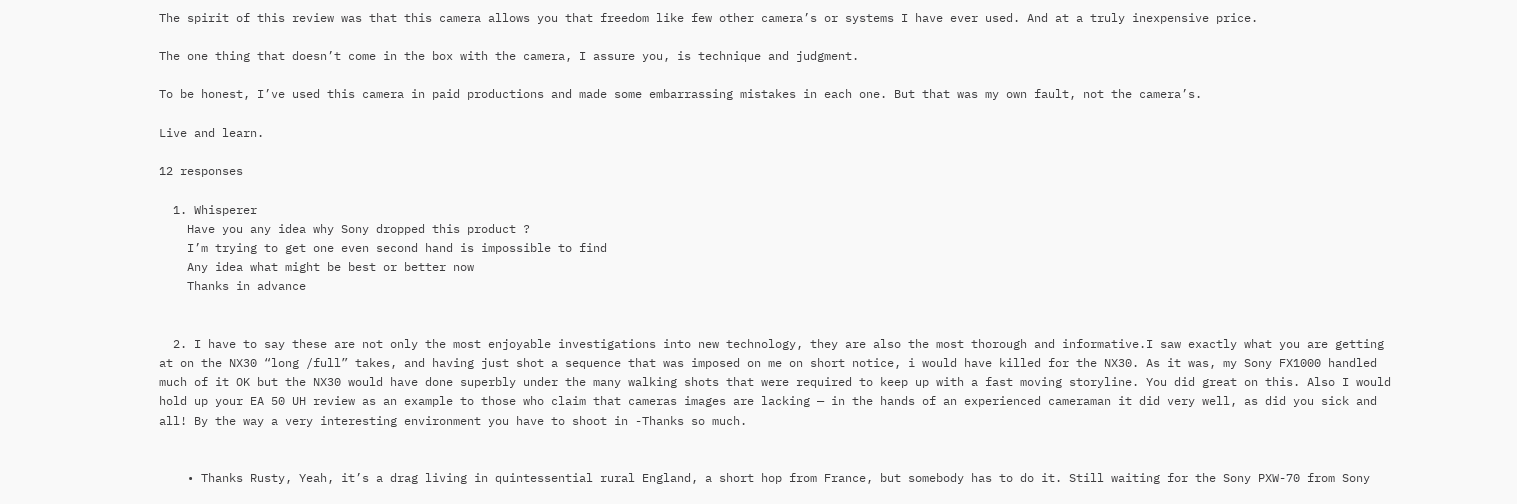The spirit of this review was that this camera allows you that freedom like few other camera’s or systems I have ever used. And at a truly inexpensive price.

The one thing that doesn’t come in the box with the camera, I assure you, is technique and judgment.

To be honest, I’ve used this camera in paid productions and made some embarrassing mistakes in each one. But that was my own fault, not the camera’s.

Live and learn.

12 responses

  1. Whisperer
    Have you any idea why Sony dropped this product ?
    I’m trying to get one even second hand is impossible to find
    Any idea what might be best or better now
    Thanks in advance


  2. I have to say these are not only the most enjoyable investigations into new technology, they are also the most thorough and informative.I saw exactly what you are getting at on the NX30 “long /full” takes, and having just shot a sequence that was imposed on me on short notice, i would have killed for the NX30. As it was, my Sony FX1000 handled much of it OK but the NX30 would have done superbly under the many walking shots that were required to keep up with a fast moving storyline. You did great on this. Also I would hold up your EA 50 UH review as an example to those who claim that cameras images are lacking — in the hands of an experienced cameraman it did very well, as did you sick and all! By the way a very interesting environment you have to shoot in -Thanks so much.


    • Thanks Rusty, Yeah, it’s a drag living in quintessential rural England, a short hop from France, but somebody has to do it. Still waiting for the Sony PXW-70 from Sony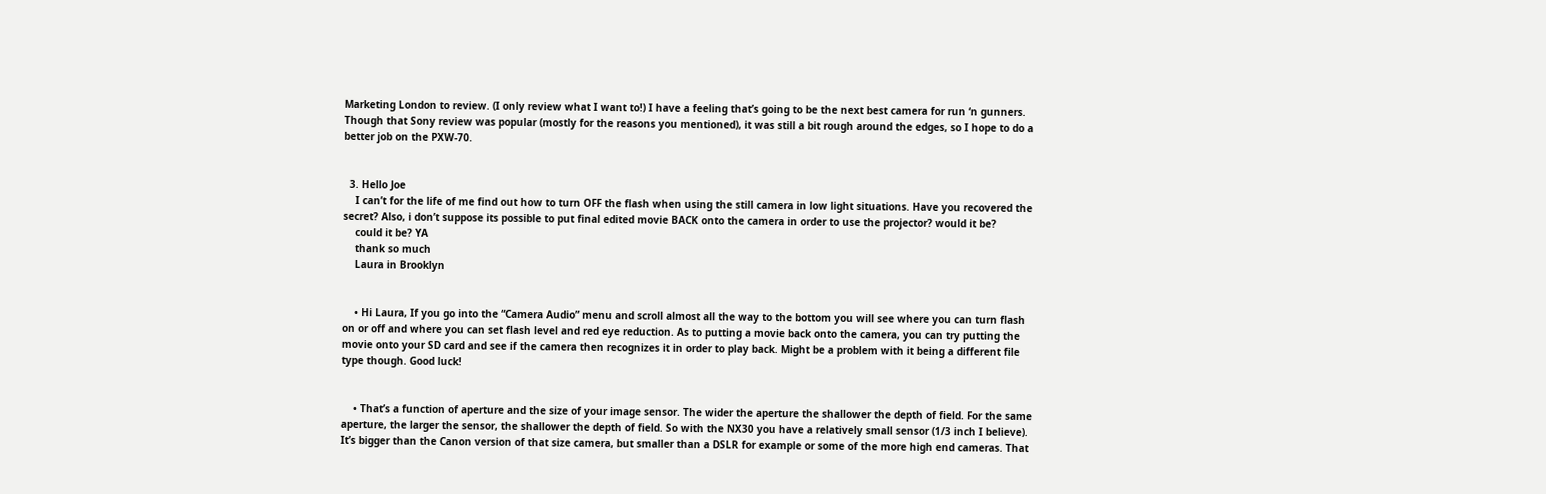Marketing London to review. (I only review what I want to!) I have a feeling that’s going to be the next best camera for run ‘n gunners. Though that Sony review was popular (mostly for the reasons you mentioned), it was still a bit rough around the edges, so I hope to do a better job on the PXW-70.


  3. Hello Joe
    I can’t for the life of me find out how to turn OFF the flash when using the still camera in low light situations. Have you recovered the secret? Also, i don’t suppose its possible to put final edited movie BACK onto the camera in order to use the projector? would it be?
    could it be? YA
    thank so much
    Laura in Brooklyn


    • Hi Laura, If you go into the “Camera Audio” menu and scroll almost all the way to the bottom you will see where you can turn flash on or off and where you can set flash level and red eye reduction. As to putting a movie back onto the camera, you can try putting the movie onto your SD card and see if the camera then recognizes it in order to play back. Might be a problem with it being a different file type though. Good luck!


    • That’s a function of aperture and the size of your image sensor. The wider the aperture the shallower the depth of field. For the same aperture, the larger the sensor, the shallower the depth of field. So with the NX30 you have a relatively small sensor (1/3 inch I believe). It’s bigger than the Canon version of that size camera, but smaller than a DSLR for example or some of the more high end cameras. That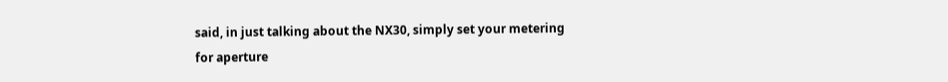said, in just talking about the NX30, simply set your metering for aperture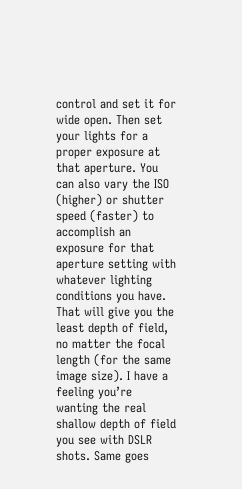control and set it for wide open. Then set your lights for a proper exposure at that aperture. You can also vary the ISO (higher) or shutter speed (faster) to accomplish an exposure for that aperture setting with whatever lighting conditions you have. That will give you the least depth of field, no matter the focal length (for the same image size). I have a feeling you’re wanting the real shallow depth of field you see with DSLR shots. Same goes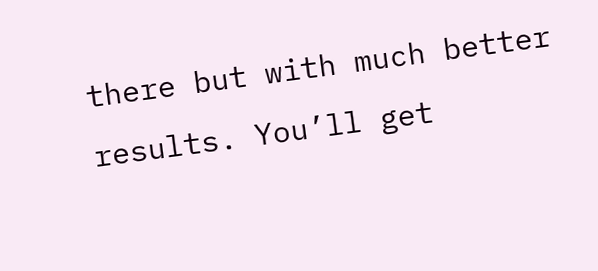there but with much better results. You’ll get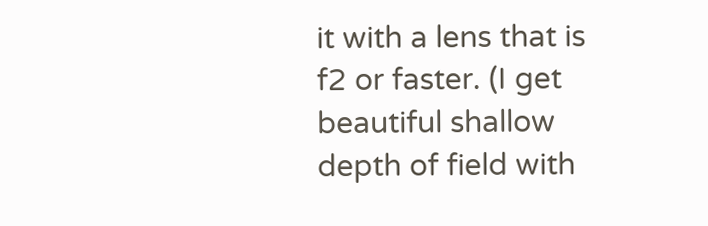it with a lens that is f2 or faster. (I get beautiful shallow depth of field with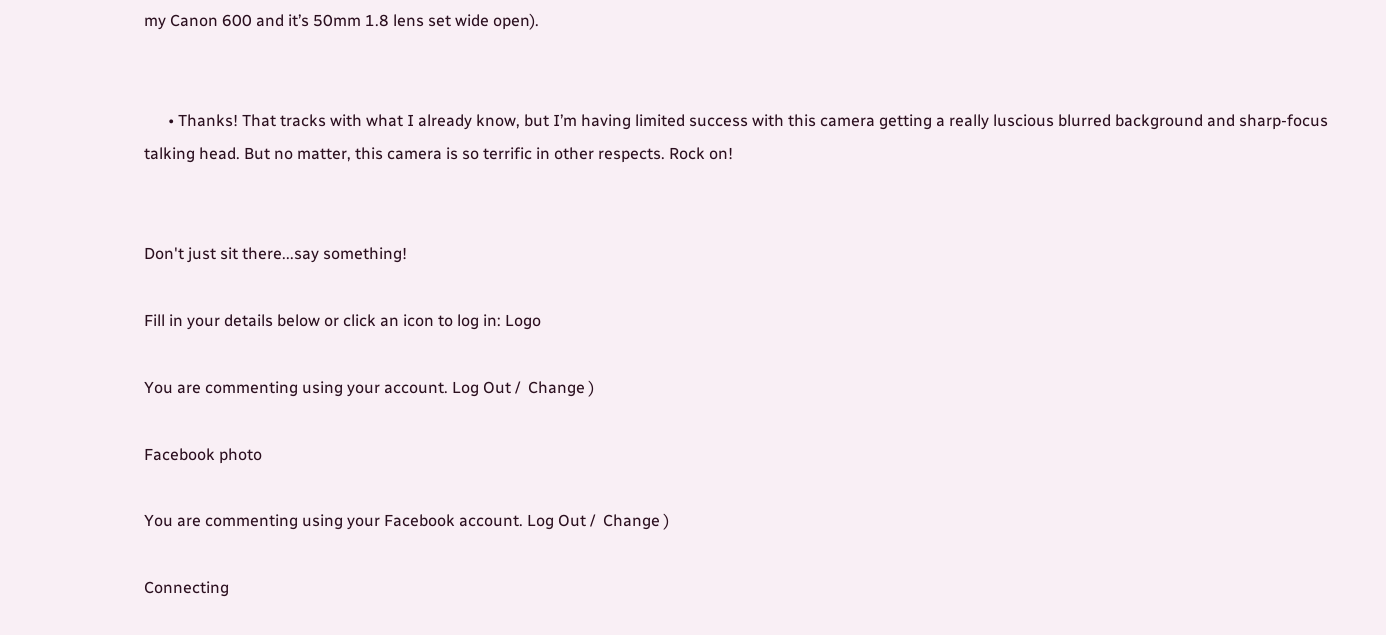my Canon 600 and it’s 50mm 1.8 lens set wide open).


      • Thanks! That tracks with what I already know, but I’m having limited success with this camera getting a really luscious blurred background and sharp-focus talking head. But no matter, this camera is so terrific in other respects. Rock on!


Don't just sit there...say something!

Fill in your details below or click an icon to log in: Logo

You are commenting using your account. Log Out /  Change )

Facebook photo

You are commenting using your Facebook account. Log Out /  Change )

Connecting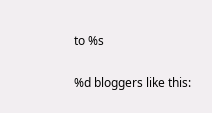to %s

%d bloggers like this: